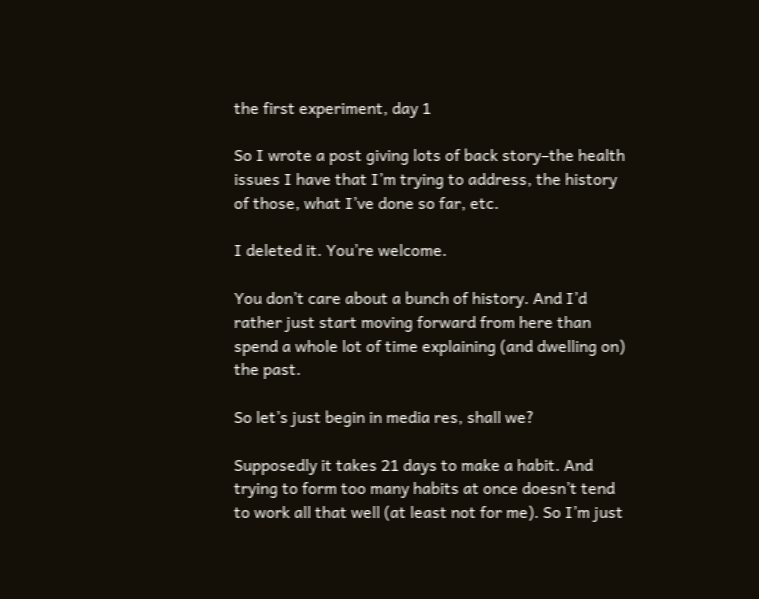the first experiment, day 1

So I wrote a post giving lots of back story–the health issues I have that I’m trying to address, the history of those, what I’ve done so far, etc.

I deleted it. You’re welcome.

You don’t care about a bunch of history. And I’d rather just start moving forward from here than spend a whole lot of time explaining (and dwelling on) the past.

So let’s just begin in media res, shall we?

Supposedly it takes 21 days to make a habit. And trying to form too many habits at once doesn’t tend to work all that well (at least not for me). So I’m just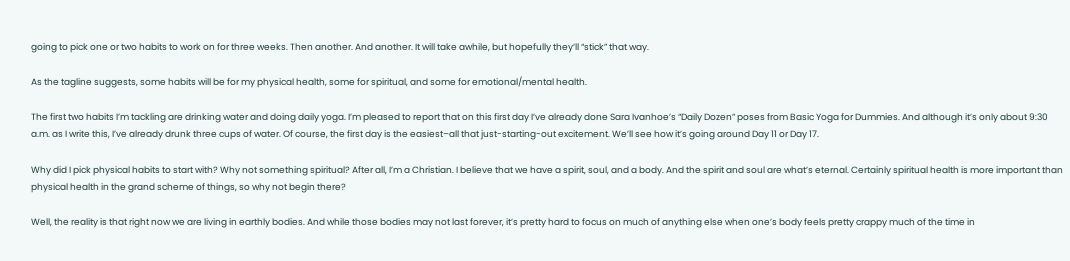going to pick one or two habits to work on for three weeks. Then another. And another. It will take awhile, but hopefully they’ll “stick” that way.

As the tagline suggests, some habits will be for my physical health, some for spiritual, and some for emotional/mental health.

The first two habits I’m tackling are drinking water and doing daily yoga. I’m pleased to report that on this first day I’ve already done Sara Ivanhoe’s “Daily Dozen” poses from Basic Yoga for Dummies. And although it’s only about 9:30 a.m. as I write this, I’ve already drunk three cups of water. Of course, the first day is the easiest–all that just-starting-out excitement. We’ll see how it’s going around Day 11 or Day 17.

Why did I pick physical habits to start with? Why not something spiritual? After all, I’m a Christian. I believe that we have a spirit, soul, and a body. And the spirit and soul are what’s eternal. Certainly spiritual health is more important than physical health in the grand scheme of things, so why not begin there?

Well, the reality is that right now we are living in earthly bodies. And while those bodies may not last forever, it’s pretty hard to focus on much of anything else when one’s body feels pretty crappy much of the time in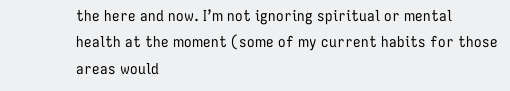the here and now. I’m not ignoring spiritual or mental health at the moment (some of my current habits for those areas would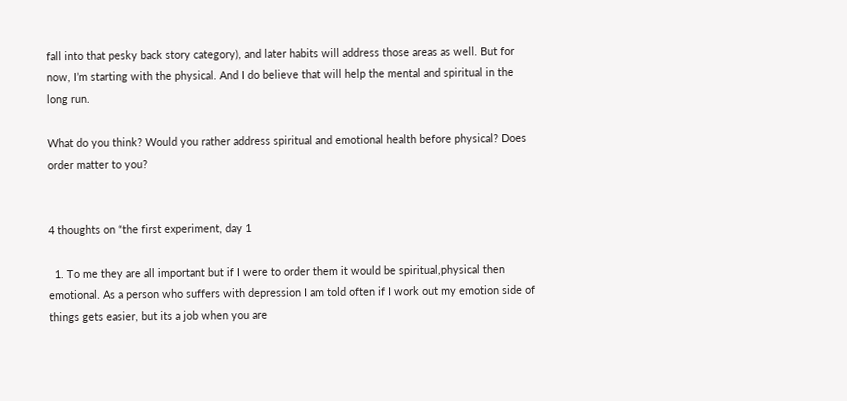fall into that pesky back story category), and later habits will address those areas as well. But for now, I’m starting with the physical. And I do believe that will help the mental and spiritual in the long run.

What do you think? Would you rather address spiritual and emotional health before physical? Does order matter to you?


4 thoughts on “the first experiment, day 1

  1. To me they are all important but if I were to order them it would be spiritual,physical then emotional. As a person who suffers with depression I am told often if I work out my emotion side of things gets easier, but its a job when you are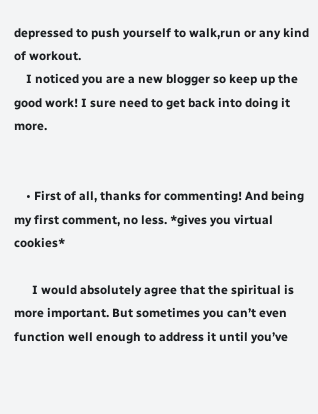depressed to push yourself to walk,run or any kind of workout.
    I noticed you are a new blogger so keep up the good work! I sure need to get back into doing it more.


    • First of all, thanks for commenting! And being my first comment, no less. *gives you virtual cookies*

      I would absolutely agree that the spiritual is more important. But sometimes you can’t even function well enough to address it until you’ve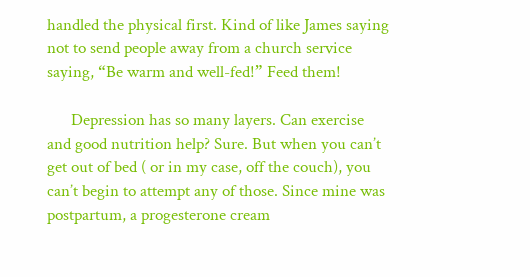handled the physical first. Kind of like James saying not to send people away from a church service saying, “Be warm and well-fed!” Feed them!

      Depression has so many layers. Can exercise and good nutrition help? Sure. But when you can’t get out of bed ( or in my case, off the couch), you can’t begin to attempt any of those. Since mine was postpartum, a progesterone cream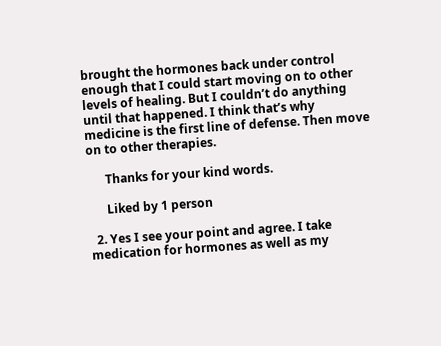brought the hormones back under control enough that I could start moving on to other levels of healing. But I couldn’t do anything until that happened. I think that’s why medicine is the first line of defense. Then move on to other therapies.

      Thanks for your kind words.

      Liked by 1 person

  2. Yes I see your point and agree. I take medication for hormones as well as my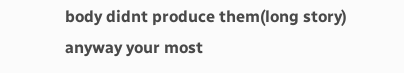body didnt produce them(long story) anyway your most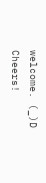welcome. (_)D Cheers!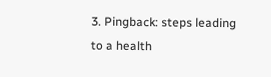3. Pingback: steps leading to a health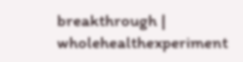breakthrough | wholehealthexperiment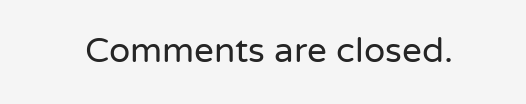Comments are closed.